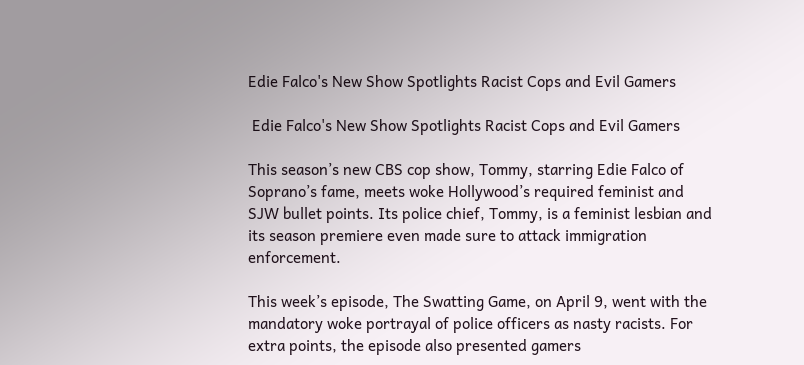Edie Falco's New Show Spotlights Racist Cops and Evil Gamers

 Edie Falco's New Show Spotlights Racist Cops and Evil Gamers

This season’s new CBS cop show, Tommy, starring Edie Falco of Soprano’s fame, meets woke Hollywood’s required feminist and SJW bullet points. Its police chief, Tommy, is a feminist lesbian and its season premiere even made sure to attack immigration enforcement.

This week’s episode, The Swatting Game, on April 9, went with the mandatory woke portrayal of police officers as nasty racists. For extra points, the episode also presented gamers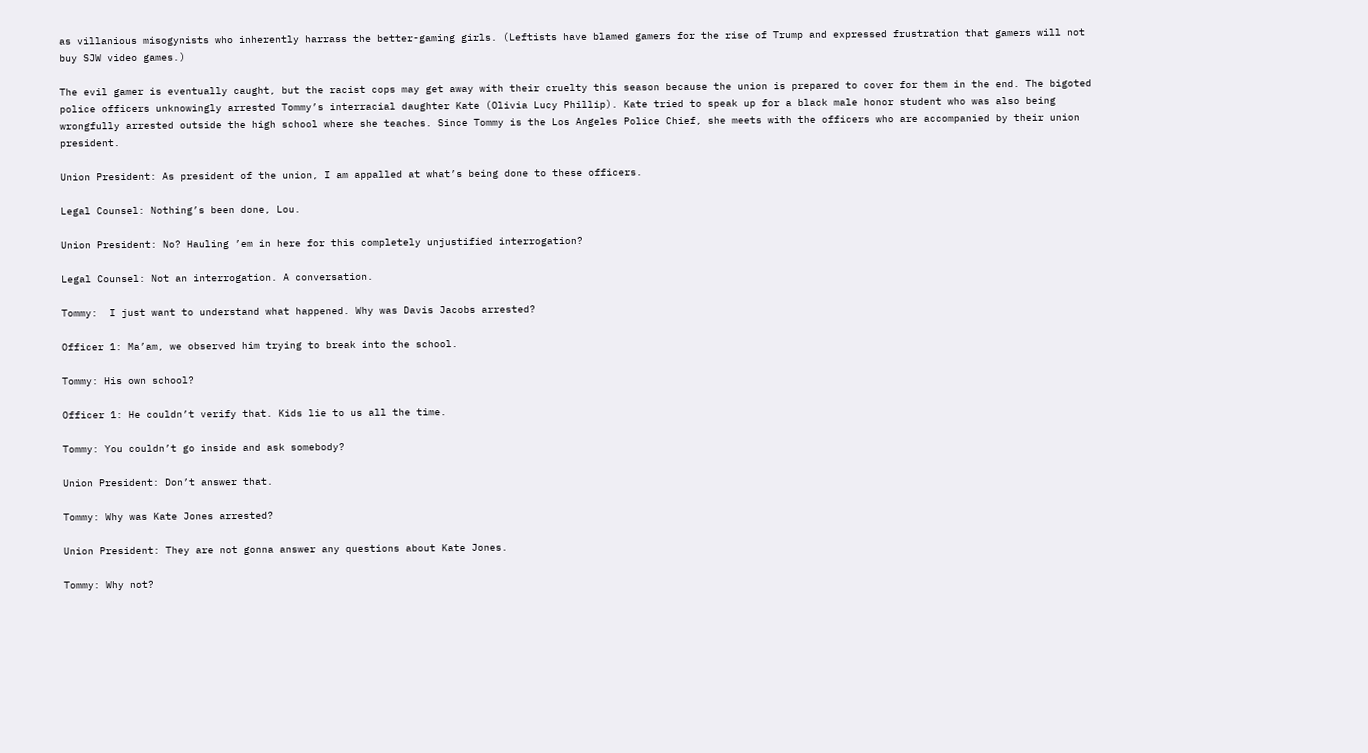as villanious misogynists who inherently harrass the better-gaming girls. (Leftists have blamed gamers for the rise of Trump and expressed frustration that gamers will not buy SJW video games.)

The evil gamer is eventually caught, but the racist cops may get away with their cruelty this season because the union is prepared to cover for them in the end. The bigoted police officers unknowingly arrested Tommy’s interracial daughter Kate (Olivia Lucy Phillip). Kate tried to speak up for a black male honor student who was also being wrongfully arrested outside the high school where she teaches. Since Tommy is the Los Angeles Police Chief, she meets with the officers who are accompanied by their union president.

Union President: As president of the union, I am appalled at what’s being done to these officers.

Legal Counsel: Nothing’s been done, Lou.

Union President: No? Hauling ’em in here for this completely unjustified interrogation?

Legal Counsel: Not an interrogation. A conversation.

Tommy:  I just want to understand what happened. Why was Davis Jacobs arrested?

Officer 1: Ma’am, we observed him trying to break into the school.

Tommy: His own school?

Officer 1: He couldn’t verify that. Kids lie to us all the time.

Tommy: You couldn’t go inside and ask somebody?

Union President: Don’t answer that.

Tommy: Why was Kate Jones arrested?

Union President: They are not gonna answer any questions about Kate Jones.

Tommy: Why not?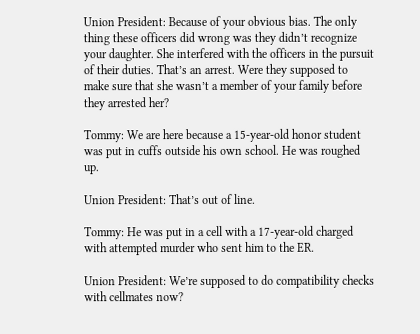Union President: Because of your obvious bias. The only thing these officers did wrong was they didn’t recognize your daughter. She interfered with the officers in the pursuit of their duties. That’s an arrest. Were they supposed to make sure that she wasn’t a member of your family before they arrested her?

Tommy: We are here because a 15-year-old honor student was put in cuffs outside his own school. He was roughed up.

Union President: That’s out of line.

Tommy: He was put in a cell with a 17-year-old charged with attempted murder who sent him to the ER.

Union President: We’re supposed to do compatibility checks with cellmates now?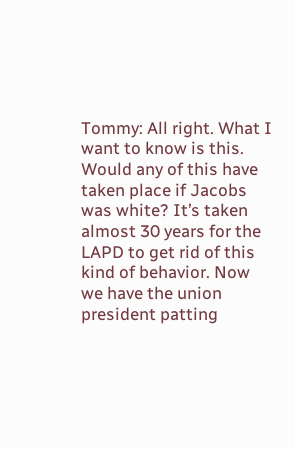Tommy: All right. What I want to know is this. Would any of this have taken place if Jacobs was white? It’s taken almost 30 years for the LAPD to get rid of this kind of behavior. Now we have the union president patting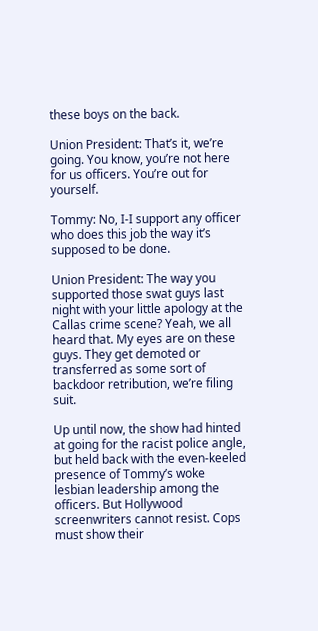these boys on the back.

Union President: That’s it, we’re going. You know, you’re not here for us officers. You’re out for yourself.

Tommy: No, I-I support any officer who does this job the way it’s supposed to be done.

Union President: The way you supported those swat guys last night with your little apology at the Callas crime scene? Yeah, we all heard that. My eyes are on these guys. They get demoted or transferred as some sort of backdoor retribution, we’re filing suit.

Up until now, the show had hinted at going for the racist police angle, but held back with the even-keeled presence of Tommy’s woke lesbian leadership among the officers. But Hollywood screenwriters cannot resist. Cops must show their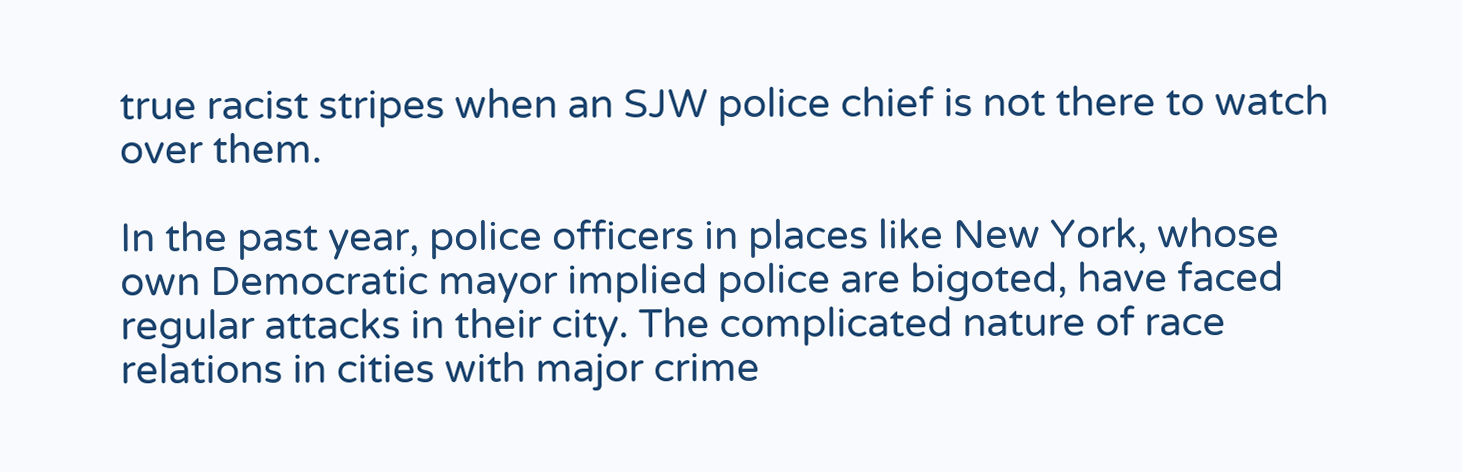true racist stripes when an SJW police chief is not there to watch over them.

In the past year, police officers in places like New York, whose own Democratic mayor implied police are bigoted, have faced regular attacks in their city. The complicated nature of race relations in cities with major crime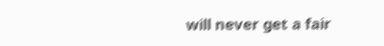will never get a fair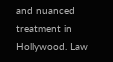and nuanced treatment in Hollywood. Law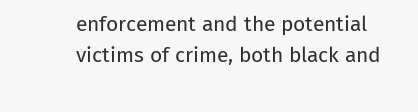enforcement and the potential victims of crime, both black and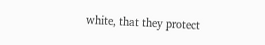white, that they protect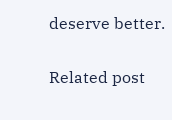deserve better.

Related post